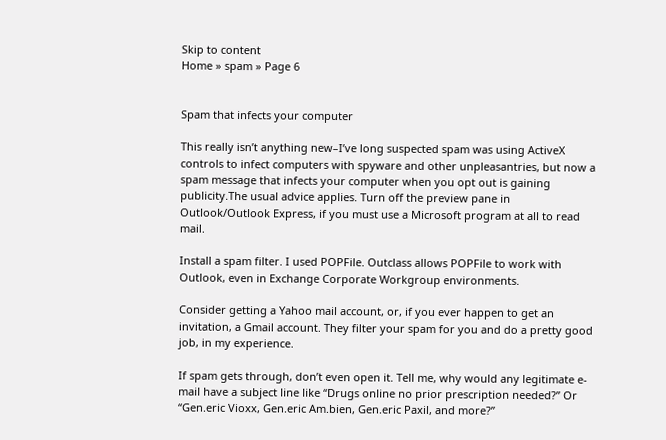Skip to content
Home » spam » Page 6


Spam that infects your computer

This really isn’t anything new–I’ve long suspected spam was using ActiveX controls to infect computers with spyware and other unpleasantries, but now a spam message that infects your computer when you opt out is gaining publicity.The usual advice applies. Turn off the preview pane in Outlook/Outlook Express, if you must use a Microsoft program at all to read mail.

Install a spam filter. I used POPFile. Outclass allows POPFile to work with Outlook, even in Exchange Corporate Workgroup environments.

Consider getting a Yahoo mail account, or, if you ever happen to get an invitation, a Gmail account. They filter your spam for you and do a pretty good job, in my experience.

If spam gets through, don’t even open it. Tell me, why would any legitimate e-mail have a subject line like “Drugs online no prior prescription needed?” Or “Gen.eric Vioxx, Gen.eric Am.bien, Gen.eric Paxil, and more?”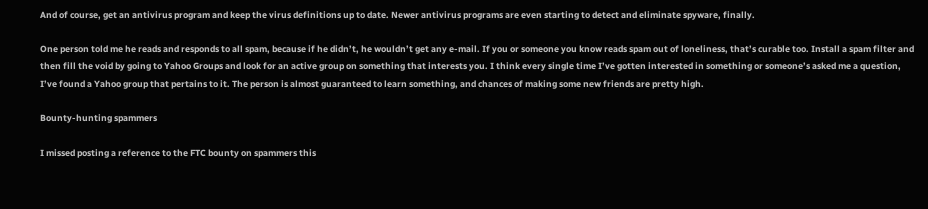And of course, get an antivirus program and keep the virus definitions up to date. Newer antivirus programs are even starting to detect and eliminate spyware, finally.

One person told me he reads and responds to all spam, because if he didn’t, he wouldn’t get any e-mail. If you or someone you know reads spam out of loneliness, that’s curable too. Install a spam filter and then fill the void by going to Yahoo Groups and look for an active group on something that interests you. I think every single time I’ve gotten interested in something or someone’s asked me a question, I’ve found a Yahoo group that pertains to it. The person is almost guaranteed to learn something, and chances of making some new friends are pretty high.

Bounty-hunting spammers

I missed posting a reference to the FTC bounty on spammers this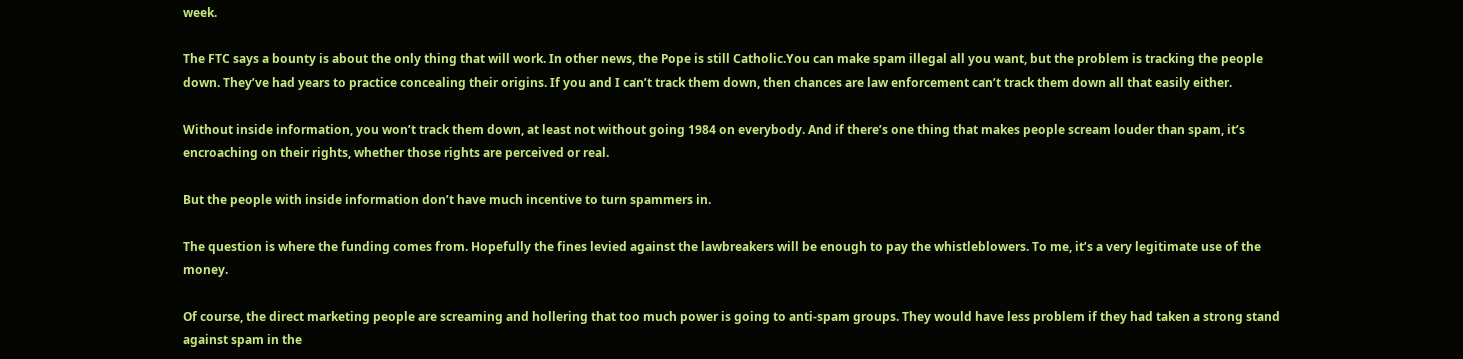week.

The FTC says a bounty is about the only thing that will work. In other news, the Pope is still Catholic.You can make spam illegal all you want, but the problem is tracking the people down. They’ve had years to practice concealing their origins. If you and I can’t track them down, then chances are law enforcement can’t track them down all that easily either.

Without inside information, you won’t track them down, at least not without going 1984 on everybody. And if there’s one thing that makes people scream louder than spam, it’s encroaching on their rights, whether those rights are perceived or real.

But the people with inside information don’t have much incentive to turn spammers in.

The question is where the funding comes from. Hopefully the fines levied against the lawbreakers will be enough to pay the whistleblowers. To me, it’s a very legitimate use of the money.

Of course, the direct marketing people are screaming and hollering that too much power is going to anti-spam groups. They would have less problem if they had taken a strong stand against spam in the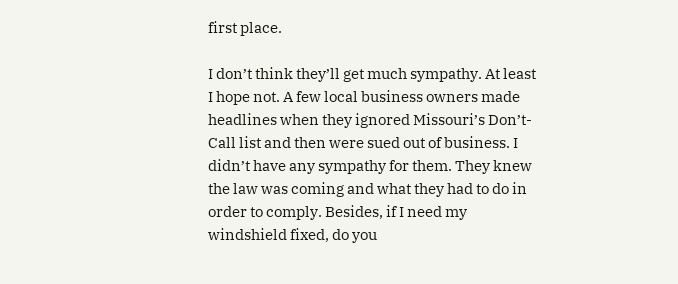first place.

I don’t think they’ll get much sympathy. At least I hope not. A few local business owners made headlines when they ignored Missouri’s Don’t-Call list and then were sued out of business. I didn’t have any sympathy for them. They knew the law was coming and what they had to do in order to comply. Besides, if I need my windshield fixed, do you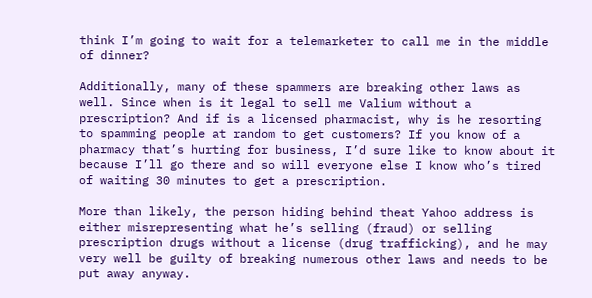think I’m going to wait for a telemarketer to call me in the middle of dinner?

Additionally, many of these spammers are breaking other laws as well. Since when is it legal to sell me Valium without a prescription? And if is a licensed pharmacist, why is he resorting to spamming people at random to get customers? If you know of a pharmacy that’s hurting for business, I’d sure like to know about it because I’ll go there and so will everyone else I know who’s tired of waiting 30 minutes to get a prescription.

More than likely, the person hiding behind theat Yahoo address is either misrepresenting what he’s selling (fraud) or selling prescription drugs without a license (drug trafficking), and he may very well be guilty of breaking numerous other laws and needs to be put away anyway.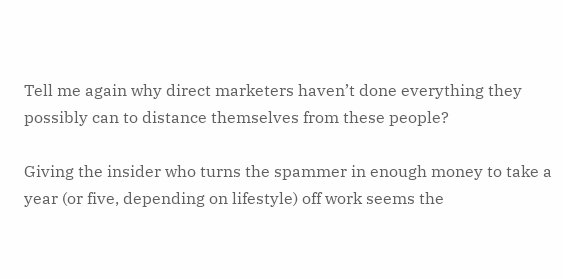Tell me again why direct marketers haven’t done everything they possibly can to distance themselves from these people?

Giving the insider who turns the spammer in enough money to take a year (or five, depending on lifestyle) off work seems the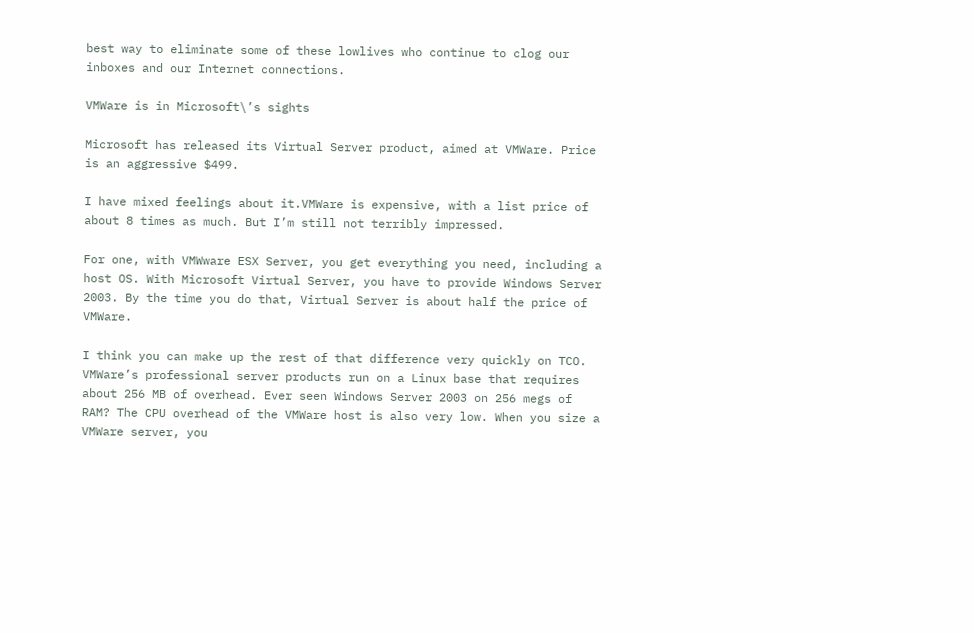best way to eliminate some of these lowlives who continue to clog our inboxes and our Internet connections.

VMWare is in Microsoft\’s sights

Microsoft has released its Virtual Server product, aimed at VMWare. Price is an aggressive $499.

I have mixed feelings about it.VMWare is expensive, with a list price of about 8 times as much. But I’m still not terribly impressed.

For one, with VMWware ESX Server, you get everything you need, including a host OS. With Microsoft Virtual Server, you have to provide Windows Server 2003. By the time you do that, Virtual Server is about half the price of VMWare.

I think you can make up the rest of that difference very quickly on TCO. VMWare’s professional server products run on a Linux base that requires about 256 MB of overhead. Ever seen Windows Server 2003 on 256 megs of RAM? The CPU overhead of the VMWare host is also very low. When you size a VMWare server, you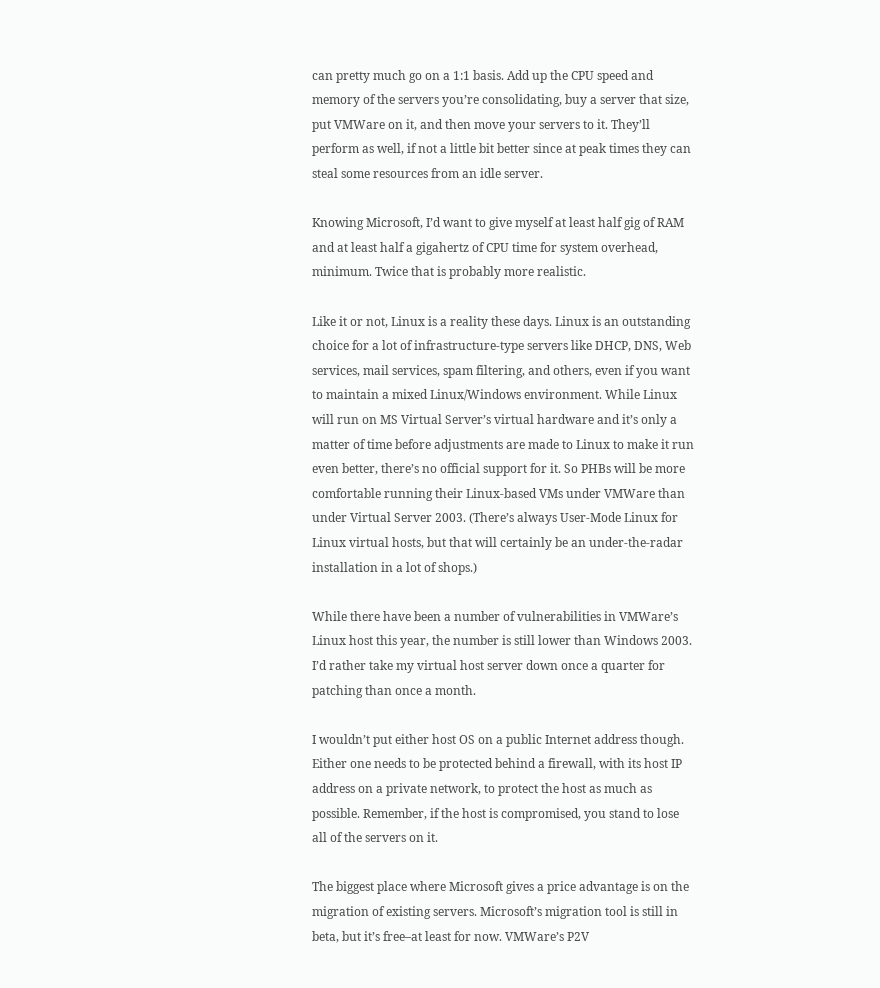can pretty much go on a 1:1 basis. Add up the CPU speed and memory of the servers you’re consolidating, buy a server that size, put VMWare on it, and then move your servers to it. They’ll perform as well, if not a little bit better since at peak times they can steal some resources from an idle server.

Knowing Microsoft, I’d want to give myself at least half gig of RAM and at least half a gigahertz of CPU time for system overhead, minimum. Twice that is probably more realistic.

Like it or not, Linux is a reality these days. Linux is an outstanding choice for a lot of infrastructure-type servers like DHCP, DNS, Web services, mail services, spam filtering, and others, even if you want to maintain a mixed Linux/Windows environment. While Linux will run on MS Virtual Server’s virtual hardware and it’s only a matter of time before adjustments are made to Linux to make it run even better, there’s no official support for it. So PHBs will be more comfortable running their Linux-based VMs under VMWare than under Virtual Server 2003. (There’s always User-Mode Linux for Linux virtual hosts, but that will certainly be an under-the-radar installation in a lot of shops.)

While there have been a number of vulnerabilities in VMWare’s Linux host this year, the number is still lower than Windows 2003. I’d rather take my virtual host server down once a quarter for patching than once a month.

I wouldn’t put either host OS on a public Internet address though. Either one needs to be protected behind a firewall, with its host IP address on a private network, to protect the host as much as possible. Remember, if the host is compromised, you stand to lose all of the servers on it.

The biggest place where Microsoft gives a price advantage is on the migration of existing servers. Microsoft’s migration tool is still in beta, but it’s free–at least for now. VMWare’s P2V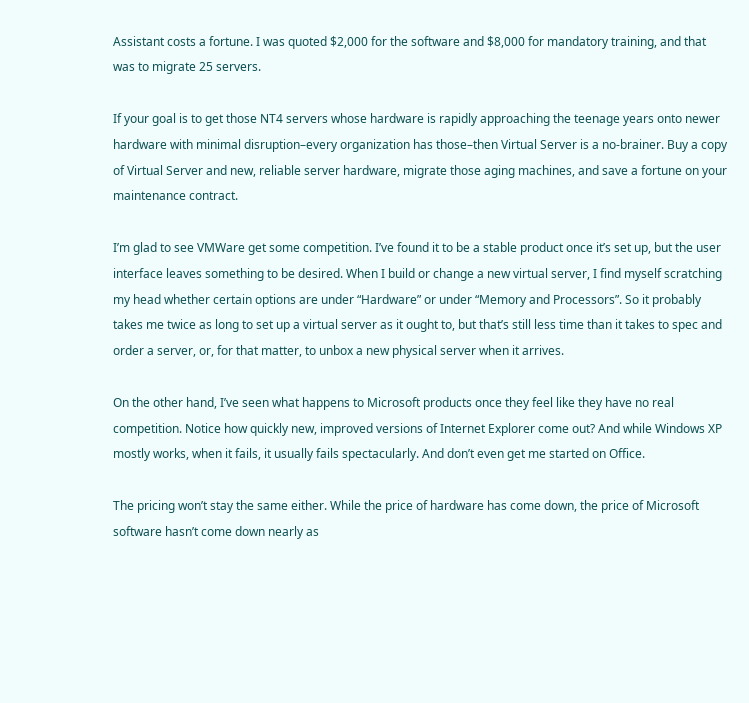Assistant costs a fortune. I was quoted $2,000 for the software and $8,000 for mandatory training, and that was to migrate 25 servers.

If your goal is to get those NT4 servers whose hardware is rapidly approaching the teenage years onto newer hardware with minimal disruption–every organization has those–then Virtual Server is a no-brainer. Buy a copy of Virtual Server and new, reliable server hardware, migrate those aging machines, and save a fortune on your maintenance contract.

I’m glad to see VMWare get some competition. I’ve found it to be a stable product once it’s set up, but the user interface leaves something to be desired. When I build or change a new virtual server, I find myself scratching my head whether certain options are under “Hardware” or under “Memory and Processors”. So it probably takes me twice as long to set up a virtual server as it ought to, but that’s still less time than it takes to spec and order a server, or, for that matter, to unbox a new physical server when it arrives.

On the other hand, I’ve seen what happens to Microsoft products once they feel like they have no real competition. Notice how quickly new, improved versions of Internet Explorer come out? And while Windows XP mostly works, when it fails, it usually fails spectacularly. And don’t even get me started on Office.

The pricing won’t stay the same either. While the price of hardware has come down, the price of Microsoft software hasn’t come down nearly as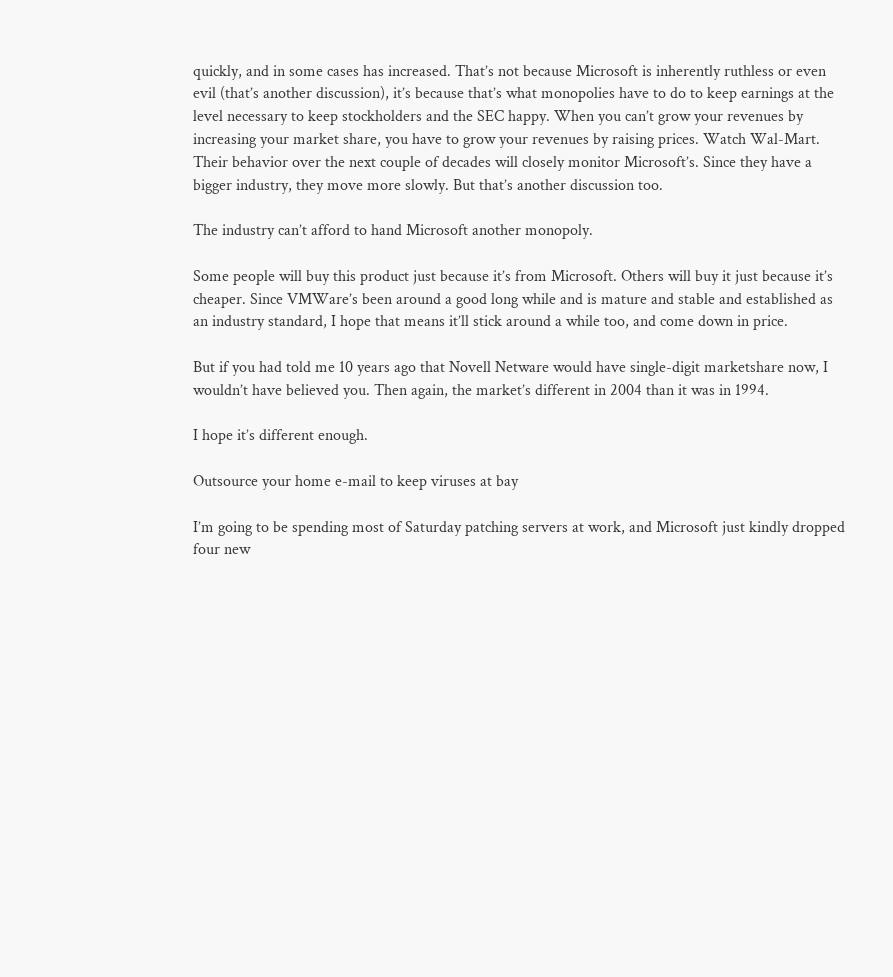quickly, and in some cases has increased. That’s not because Microsoft is inherently ruthless or even evil (that’s another discussion), it’s because that’s what monopolies have to do to keep earnings at the level necessary to keep stockholders and the SEC happy. When you can’t grow your revenues by increasing your market share, you have to grow your revenues by raising prices. Watch Wal-Mart. Their behavior over the next couple of decades will closely monitor Microsoft’s. Since they have a bigger industry, they move more slowly. But that’s another discussion too.

The industry can’t afford to hand Microsoft another monopoly.

Some people will buy this product just because it’s from Microsoft. Others will buy it just because it’s cheaper. Since VMWare’s been around a good long while and is mature and stable and established as an industry standard, I hope that means it’ll stick around a while too, and come down in price.

But if you had told me 10 years ago that Novell Netware would have single-digit marketshare now, I wouldn’t have believed you. Then again, the market’s different in 2004 than it was in 1994.

I hope it’s different enough.

Outsource your home e-mail to keep viruses at bay

I’m going to be spending most of Saturday patching servers at work, and Microsoft just kindly dropped four new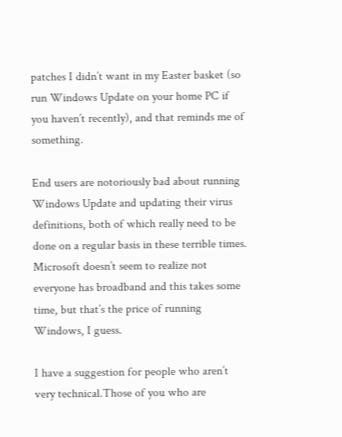patches I didn’t want in my Easter basket (so run Windows Update on your home PC if you haven’t recently), and that reminds me of something.

End users are notoriously bad about running Windows Update and updating their virus definitions, both of which really need to be done on a regular basis in these terrible times. Microsoft doesn’t seem to realize not everyone has broadband and this takes some time, but that’s the price of running Windows, I guess.

I have a suggestion for people who aren’t very technical.Those of you who are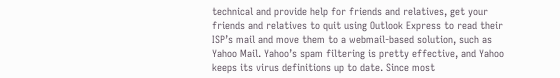technical and provide help for friends and relatives, get your friends and relatives to quit using Outlook Express to read their ISP’s mail and move them to a webmail-based solution, such as Yahoo Mail. Yahoo’s spam filtering is pretty effective, and Yahoo keeps its virus definitions up to date. Since most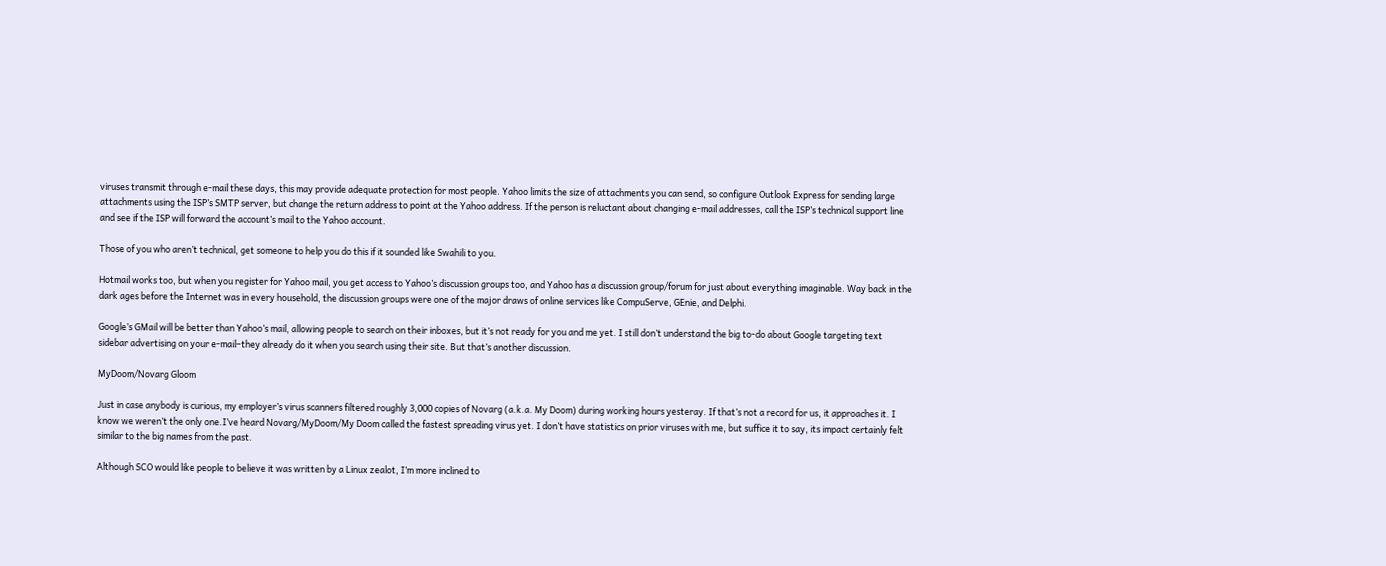viruses transmit through e-mail these days, this may provide adequate protection for most people. Yahoo limits the size of attachments you can send, so configure Outlook Express for sending large attachments using the ISP’s SMTP server, but change the return address to point at the Yahoo address. If the person is reluctant about changing e-mail addresses, call the ISP’s technical support line and see if the ISP will forward the account’s mail to the Yahoo account.

Those of you who aren’t technical, get someone to help you do this if it sounded like Swahili to you.

Hotmail works too, but when you register for Yahoo mail, you get access to Yahoo’s discussion groups too, and Yahoo has a discussion group/forum for just about everything imaginable. Way back in the dark ages before the Internet was in every household, the discussion groups were one of the major draws of online services like CompuServe, GEnie, and Delphi.

Google’s GMail will be better than Yahoo’s mail, allowing people to search on their inboxes, but it’s not ready for you and me yet. I still don’t understand the big to-do about Google targeting text sidebar advertising on your e-mail–they already do it when you search using their site. But that’s another discussion.

MyDoom/Novarg Gloom

Just in case anybody is curious, my employer’s virus scanners filtered roughly 3,000 copies of Novarg (a.k.a. My Doom) during working hours yesteray. If that’s not a record for us, it approaches it. I know we weren’t the only one.I’ve heard Novarg/MyDoom/My Doom called the fastest spreading virus yet. I don’t have statistics on prior viruses with me, but suffice it to say, its impact certainly felt similar to the big names from the past.

Although SCO would like people to believe it was written by a Linux zealot, I’m more inclined to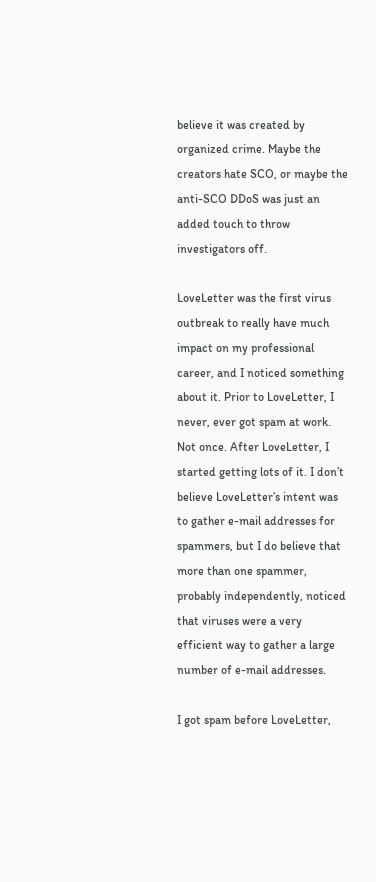believe it was created by organized crime. Maybe the creators hate SCO, or maybe the anti-SCO DDoS was just an added touch to throw investigators off.

LoveLetter was the first virus outbreak to really have much impact on my professional career, and I noticed something about it. Prior to LoveLetter, I never, ever got spam at work. Not once. After LoveLetter, I started getting lots of it. I don’t believe LoveLetter’s intent was to gather e-mail addresses for spammers, but I do believe that more than one spammer, probably independently, noticed that viruses were a very efficient way to gather a large number of e-mail addresses.

I got spam before LoveLetter,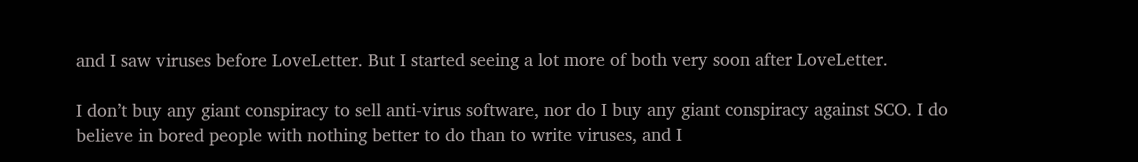and I saw viruses before LoveLetter. But I started seeing a lot more of both very soon after LoveLetter.

I don’t buy any giant conspiracy to sell anti-virus software, nor do I buy any giant conspiracy against SCO. I do believe in bored people with nothing better to do than to write viruses, and I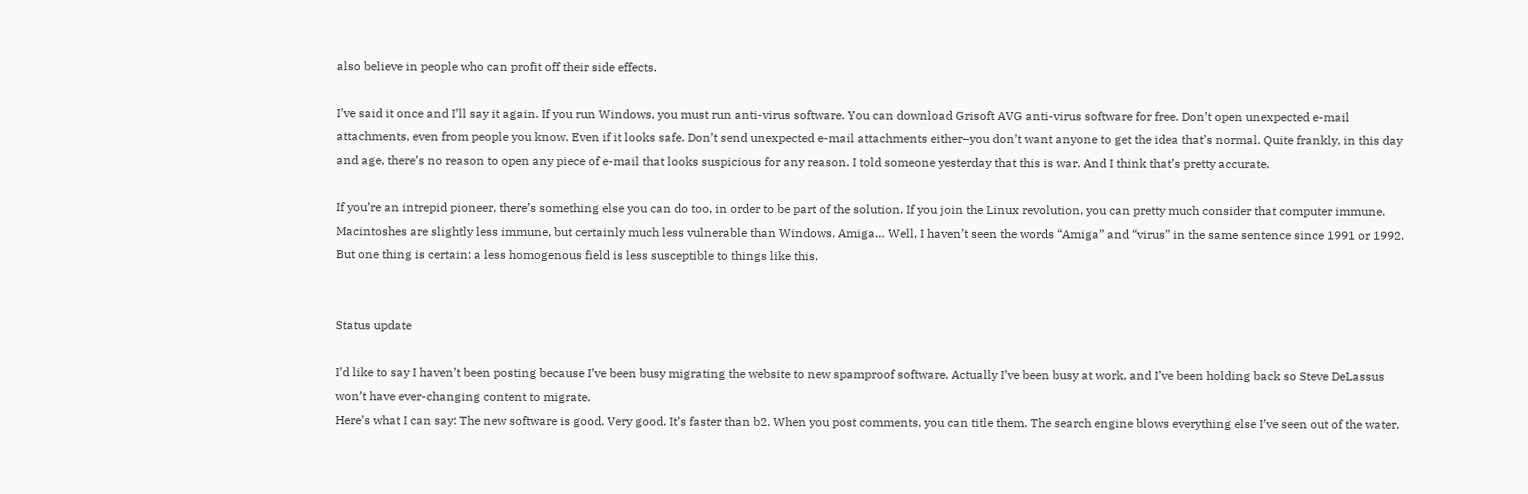also believe in people who can profit off their side effects.

I’ve said it once and I’ll say it again. If you run Windows, you must run anti-virus software. You can download Grisoft AVG anti-virus software for free. Don’t open unexpected e-mail attachments, even from people you know. Even if it looks safe. Don’t send unexpected e-mail attachments either–you don’t want anyone to get the idea that’s normal. Quite frankly, in this day and age, there’s no reason to open any piece of e-mail that looks suspicious for any reason. I told someone yesterday that this is war. And I think that’s pretty accurate.

If you’re an intrepid pioneer, there’s something else you can do too, in order to be part of the solution. If you join the Linux revolution, you can pretty much consider that computer immune. Macintoshes are slightly less immune, but certainly much less vulnerable than Windows. Amiga… Well, I haven’t seen the words “Amiga” and “virus” in the same sentence since 1991 or 1992. But one thing is certain: a less homogenous field is less susceptible to things like this.


Status update

I’d like to say I haven’t been posting because I’ve been busy migrating the website to new spamproof software. Actually I’ve been busy at work, and I’ve been holding back so Steve DeLassus won’t have ever-changing content to migrate.
Here’s what I can say: The new software is good. Very good. It’s faster than b2. When you post comments, you can title them. The search engine blows everything else I’ve seen out of the water.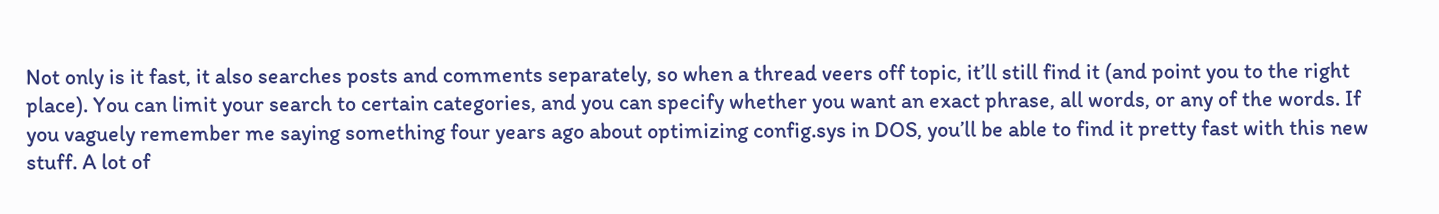Not only is it fast, it also searches posts and comments separately, so when a thread veers off topic, it’ll still find it (and point you to the right place). You can limit your search to certain categories, and you can specify whether you want an exact phrase, all words, or any of the words. If you vaguely remember me saying something four years ago about optimizing config.sys in DOS, you’ll be able to find it pretty fast with this new stuff. A lot of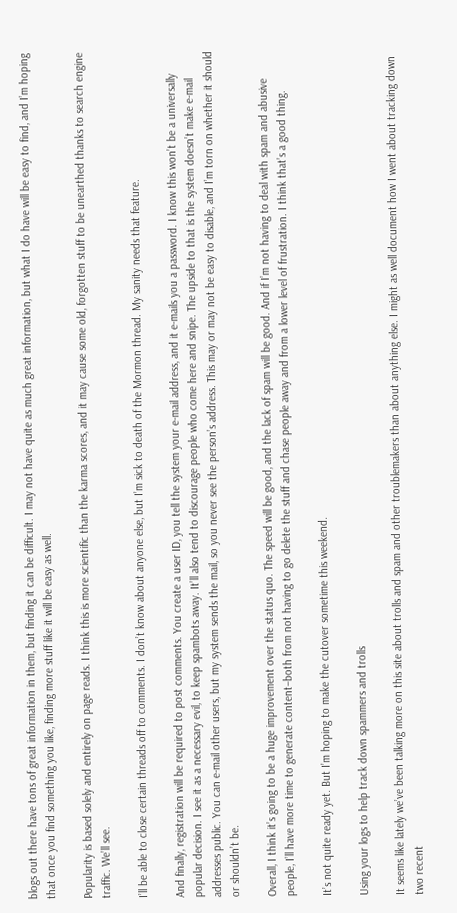blogs out there have tons of great information in them, but finding it can be difficult. I may not have quite as much great information, but what I do have will be easy to find, and I’m hoping that once you find something you like, finding more stuff like it will be easy as well.

Popularity is based solely and entirely on page reads. I think this is more scientific than the karma scores, and it may cause some old, forgotten stuff to be unearthed thanks to search engine traffic. We’ll see.

I’ll be able to close certain threads off to comments. I don’t know about anyone else, but I’m sick to death of the Mormon thread. My sanity needs that feature.

And finally, registration will be required to post comments. You create a user ID, you tell the system your e-mail address, and it e-mails you a password. I know this won’t be a universally popular decision. I see it as a necessary evil, to keep spambots away. It’ll also tend to discourage people who come here and snipe. The upside to that is the system doesn’t make e-mail addresses public. You can e-mail other users, but my system sends the mail, so you never see the person’s address. This may or may not be easy to disable, and I’m torn on whether it should or shouldn’t be.

Overall, I think it’s going to be a huge improvement over the status quo. The speed will be good, and the lack of spam will be good. And if I’m not having to deal with spam and abusive people, I’ll have more time to generate content–both from not having to go delete the stuff and chase people away and from a lower level of frustration. I think that’s a good thing.

It’s not quite ready yet. But I’m hoping to make the cutover sometime this weekend.

Using your logs to help track down spammers and trolls

It seems like lately we’ve been talking more on this site about trolls and spam and other troublemakers than about anything else. I might as well document how I went about tracking down two recent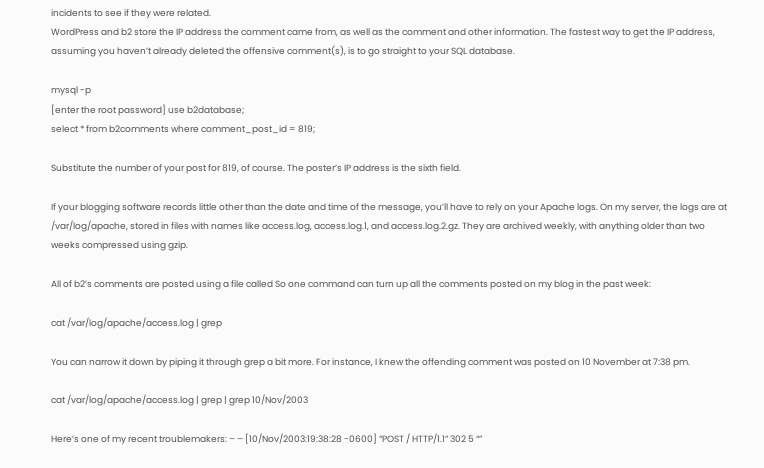incidents to see if they were related.
WordPress and b2 store the IP address the comment came from, as well as the comment and other information. The fastest way to get the IP address, assuming you haven’t already deleted the offensive comment(s), is to go straight to your SQL database.

mysql -p
[enter the root password] use b2database;
select * from b2comments where comment_post_id = 819;

Substitute the number of your post for 819, of course. The poster’s IP address is the sixth field.

If your blogging software records little other than the date and time of the message, you’ll have to rely on your Apache logs. On my server, the logs are at /var/log/apache, stored in files with names like access.log, access.log.1, and access.log.2.gz. They are archived weekly, with anything older than two weeks compressed using gzip.

All of b2’s comments are posted using a file called So one command can turn up all the comments posted on my blog in the past week:

cat /var/log/apache/access.log | grep

You can narrow it down by piping it through grep a bit more. For instance, I knew the offending comment was posted on 10 November at 7:38 pm.

cat /var/log/apache/access.log | grep | grep 10/Nov/2003

Here’s one of my recent troublemakers: – – [10/Nov/2003:19:38:28 -0600] “POST / HTTP/1.1” 302 5 “”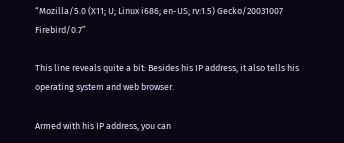“Mozilla/5.0 (X11; U; Linux i686; en-US; rv:1.5) Gecko/20031007 Firebird/0.7”

This line reveals quite a bit: Besides his IP address, it also tells his operating system and web browser.

Armed with his IP address, you can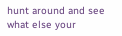hunt around and see what else your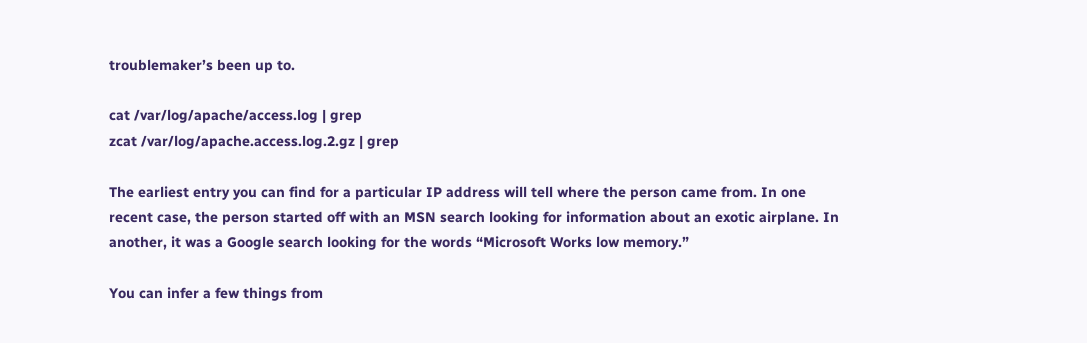troublemaker’s been up to.

cat /var/log/apache/access.log | grep
zcat /var/log/apache.access.log.2.gz | grep

The earliest entry you can find for a particular IP address will tell where the person came from. In one recent case, the person started off with an MSN search looking for information about an exotic airplane. In another, it was a Google search looking for the words “Microsoft Works low memory.”

You can infer a few things from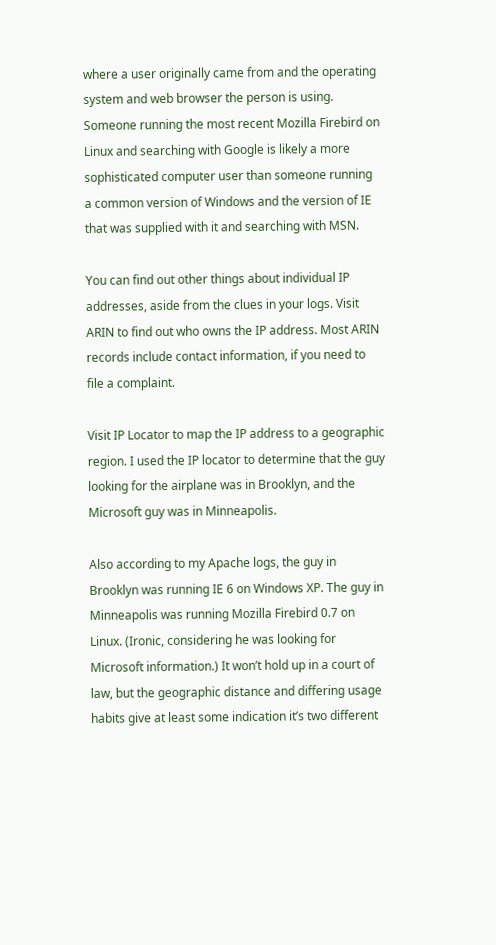where a user originally came from and the operating system and web browser the person is using. Someone running the most recent Mozilla Firebird on Linux and searching with Google is likely a more sophisticated computer user than someone running a common version of Windows and the version of IE that was supplied with it and searching with MSN.

You can find out other things about individual IP addresses, aside from the clues in your logs. Visit ARIN to find out who owns the IP address. Most ARIN records include contact information, if you need to file a complaint.

Visit IP Locator to map the IP address to a geographic region. I used the IP locator to determine that the guy looking for the airplane was in Brooklyn, and the Microsoft guy was in Minneapolis.

Also according to my Apache logs, the guy in Brooklyn was running IE 6 on Windows XP. The guy in Minneapolis was running Mozilla Firebird 0.7 on Linux. (Ironic, considering he was looking for Microsoft information.) It won’t hold up in a court of law, but the geographic distance and differing usage habits give at least some indication it’s two different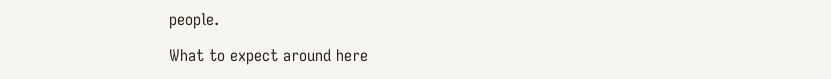people.

What to expect around here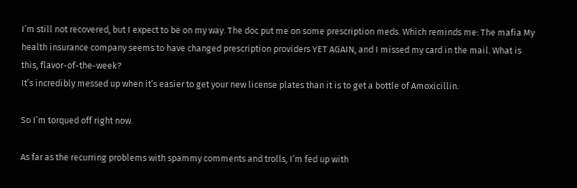I’m still not recovered, but I expect to be on my way. The doc put me on some prescription meds. Which reminds me: The mafia My health insurance company seems to have changed prescription providers YET AGAIN, and I missed my card in the mail. What is this, flavor-of-the-week?
It’s incredibly messed up when it’s easier to get your new license plates than it is to get a bottle of Amoxicillin.

So I’m torqued off right now.

As far as the recurring problems with spammy comments and trolls, I’m fed up with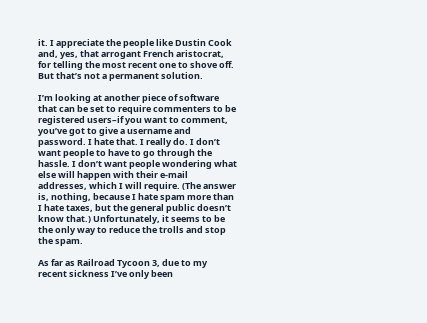it. I appreciate the people like Dustin Cook and, yes, that arrogant French aristocrat, for telling the most recent one to shove off. But that’s not a permanent solution.

I’m looking at another piece of software that can be set to require commenters to be registered users–if you want to comment, you’ve got to give a username and password. I hate that. I really do. I don’t want people to have to go through the hassle. I don’t want people wondering what else will happen with their e-mail addresses, which I will require. (The answer is, nothing, because I hate spam more than I hate taxes, but the general public doesn’t know that.) Unfortunately, it seems to be the only way to reduce the trolls and stop the spam.

As far as Railroad Tycoon 3, due to my recent sickness I’ve only been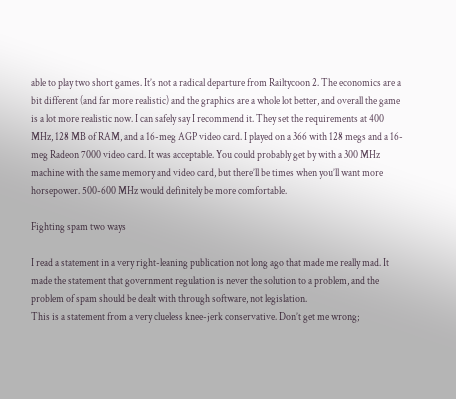able to play two short games. It’s not a radical departure from Railtycoon 2. The economics are a bit different (and far more realistic) and the graphics are a whole lot better, and overall the game is a lot more realistic now. I can safely say I recommend it. They set the requirements at 400 MHz, 128 MB of RAM, and a 16-meg AGP video card. I played on a 366 with 128 megs and a 16-meg Radeon 7000 video card. It was acceptable. You could probably get by with a 300 MHz machine with the same memory and video card, but there’ll be times when you’ll want more horsepower. 500-600 MHz would definitely be more comfortable.

Fighting spam two ways

I read a statement in a very right-leaning publication not long ago that made me really mad. It made the statement that government regulation is never the solution to a problem, and the problem of spam should be dealt with through software, not legislation.
This is a statement from a very clueless knee-jerk conservative. Don’t get me wrong;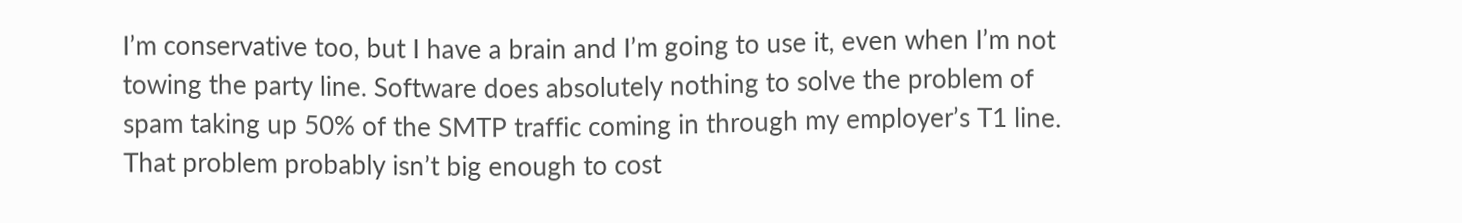I’m conservative too, but I have a brain and I’m going to use it, even when I’m not towing the party line. Software does absolutely nothing to solve the problem of spam taking up 50% of the SMTP traffic coming in through my employer’s T1 line. That problem probably isn’t big enough to cost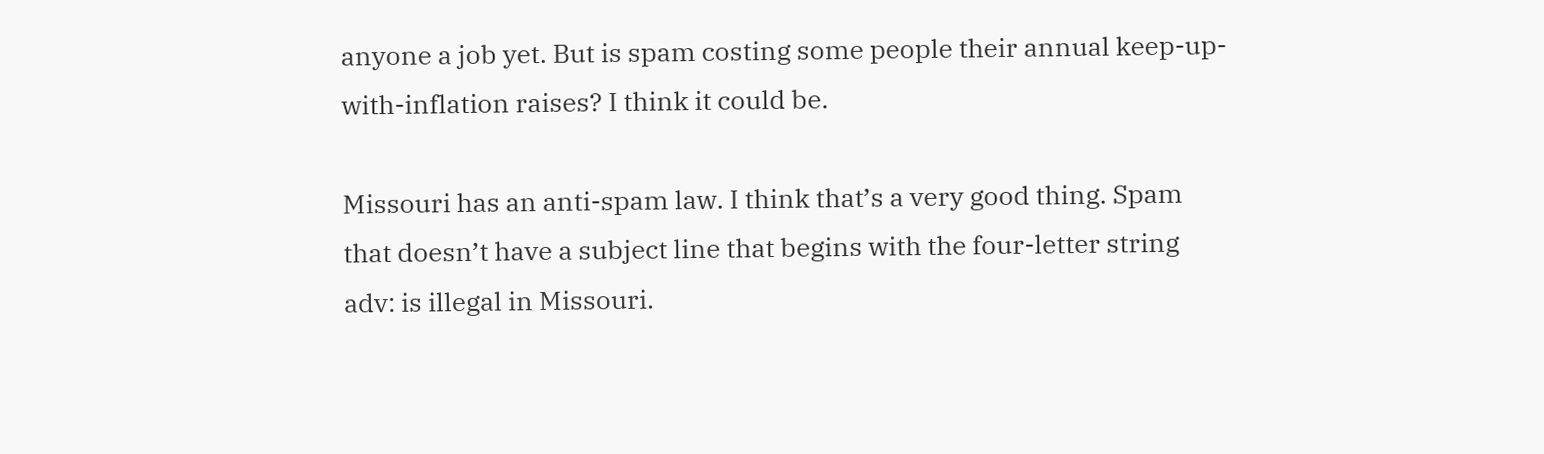anyone a job yet. But is spam costing some people their annual keep-up-with-inflation raises? I think it could be.

Missouri has an anti-spam law. I think that’s a very good thing. Spam that doesn’t have a subject line that begins with the four-letter string adv: is illegal in Missouri.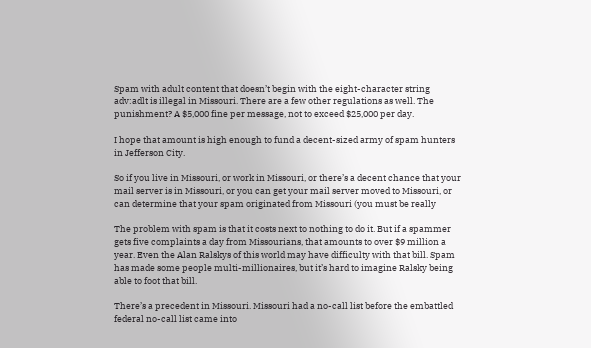Spam with adult content that doesn’t begin with the eight-character string adv:adlt is illegal in Missouri. There are a few other regulations as well. The punishment? A $5,000 fine per message, not to exceed $25,000 per day.

I hope that amount is high enough to fund a decent-sized army of spam hunters in Jefferson City.

So if you live in Missouri, or work in Missouri, or there’s a decent chance that your mail server is in Missouri, or you can get your mail server moved to Missouri, or can determine that your spam originated from Missouri (you must be really

The problem with spam is that it costs next to nothing to do it. But if a spammer gets five complaints a day from Missourians, that amounts to over $9 million a year. Even the Alan Ralskys of this world may have difficulty with that bill. Spam has made some people multi-millionaires, but it’s hard to imagine Ralsky being able to foot that bill.

There’s a precedent in Missouri. Missouri had a no-call list before the embattled federal no-call list came into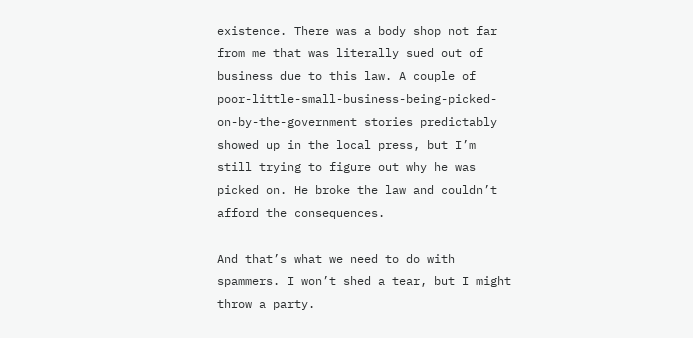existence. There was a body shop not far from me that was literally sued out of business due to this law. A couple of poor-little-small-business-being-picked-on-by-the-government stories predictably showed up in the local press, but I’m still trying to figure out why he was picked on. He broke the law and couldn’t afford the consequences.

And that’s what we need to do with spammers. I won’t shed a tear, but I might throw a party.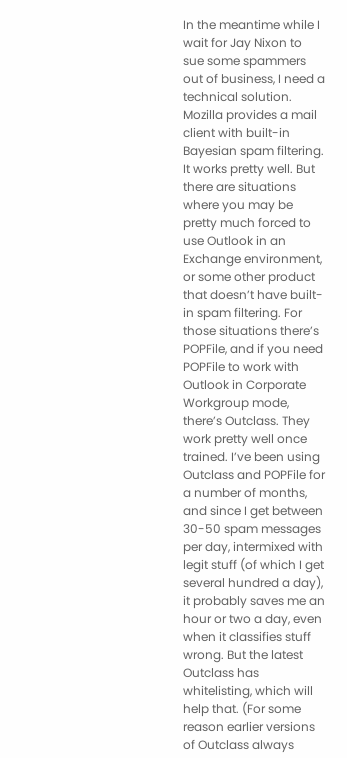In the meantime while I wait for Jay Nixon to sue some spammers out of business, I need a technical solution. Mozilla provides a mail client with built-in Bayesian spam filtering. It works pretty well. But there are situations where you may be pretty much forced to use Outlook in an Exchange environment, or some other product that doesn’t have built-in spam filtering. For those situations there’s POPFile, and if you need POPFile to work with Outlook in Corporate Workgroup mode, there’s Outclass. They work pretty well once trained. I’ve been using Outclass and POPFile for a number of months, and since I get between 30-50 spam messages per day, intermixed with legit stuff (of which I get several hundred a day), it probably saves me an hour or two a day, even when it classifies stuff wrong. But the latest Outclass has whitelisting, which will help that. (For some reason earlier versions of Outclass always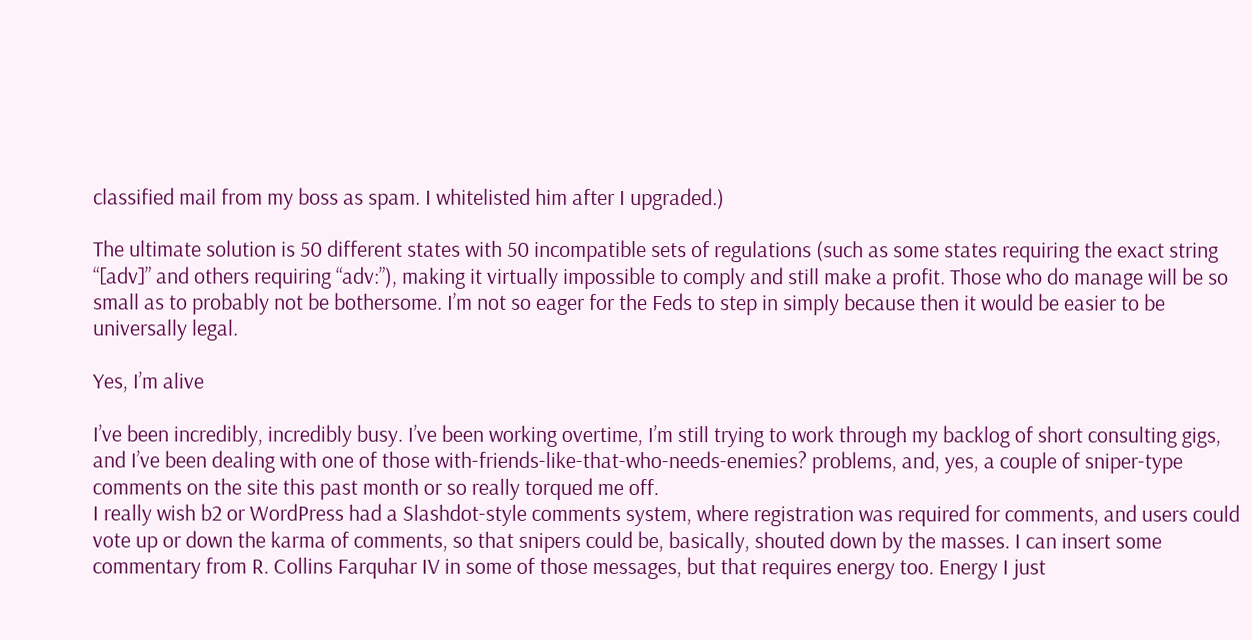classified mail from my boss as spam. I whitelisted him after I upgraded.)

The ultimate solution is 50 different states with 50 incompatible sets of regulations (such as some states requiring the exact string “[adv]” and others requiring “adv:”), making it virtually impossible to comply and still make a profit. Those who do manage will be so small as to probably not be bothersome. I’m not so eager for the Feds to step in simply because then it would be easier to be universally legal.

Yes, I’m alive

I’ve been incredibly, incredibly busy. I’ve been working overtime, I’m still trying to work through my backlog of short consulting gigs, and I’ve been dealing with one of those with-friends-like-that-who-needs-enemies? problems, and, yes, a couple of sniper-type comments on the site this past month or so really torqued me off.
I really wish b2 or WordPress had a Slashdot-style comments system, where registration was required for comments, and users could vote up or down the karma of comments, so that snipers could be, basically, shouted down by the masses. I can insert some commentary from R. Collins Farquhar IV in some of those messages, but that requires energy too. Energy I just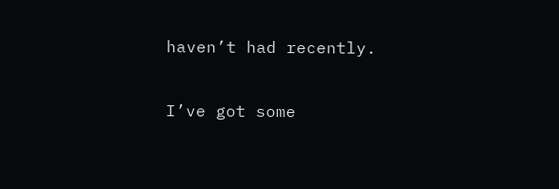haven’t had recently.

I’ve got some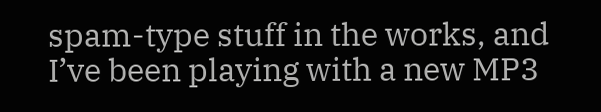spam-type stuff in the works, and I’ve been playing with a new MP3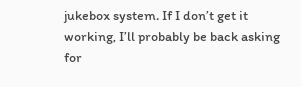jukebox system. If I don’t get it working, I’ll probably be back asking for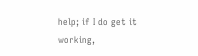help; if I do get it working,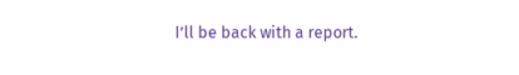I’ll be back with a report.